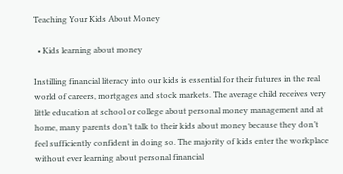Teaching Your Kids About Money

  • Kids learning about money

Instilling financial literacy into our kids is essential for their futures in the real world of careers, mortgages and stock markets. The average child receives very little education at school or college about personal money management and at home, many parents don’t talk to their kids about money because they don’t feel sufficiently confident in doing so. The majority of kids enter the workplace without ever learning about personal financial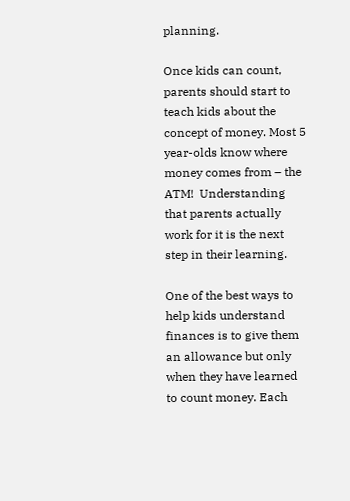planning.

Once kids can count, parents should start to teach kids about the concept of money. Most 5 year-olds know where money comes from – the ATM!  Understanding that parents actually work for it is the next step in their learning.

One of the best ways to help kids understand finances is to give them an allowance but only when they have learned to count money. Each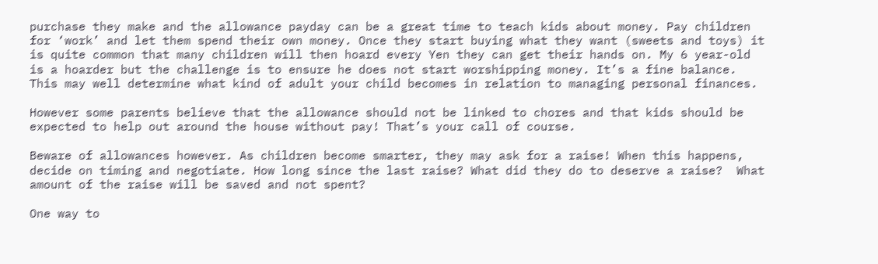purchase they make and the allowance payday can be a great time to teach kids about money. Pay children for ‘work’ and let them spend their own money. Once they start buying what they want (sweets and toys) it is quite common that many children will then hoard every Yen they can get their hands on. My 6 year-old is a hoarder but the challenge is to ensure he does not start worshipping money. It’s a fine balance. This may well determine what kind of adult your child becomes in relation to managing personal finances.

However some parents believe that the allowance should not be linked to chores and that kids should be expected to help out around the house without pay! That’s your call of course.

Beware of allowances however. As children become smarter, they may ask for a raise! When this happens, decide on timing and negotiate. How long since the last raise? What did they do to deserve a raise?  What amount of the raise will be saved and not spent?

One way to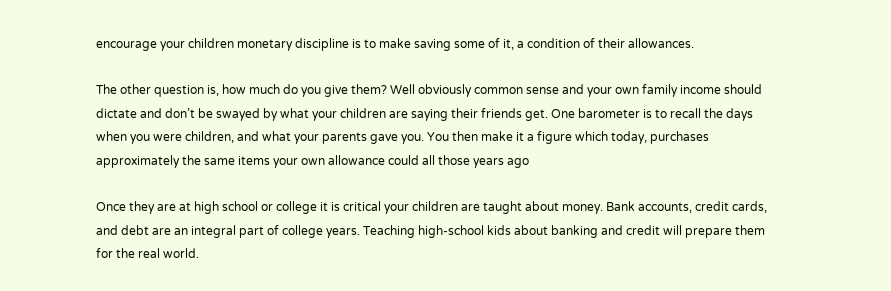encourage your children monetary discipline is to make saving some of it, a condition of their allowances.

The other question is, how much do you give them? Well obviously common sense and your own family income should dictate and don’t be swayed by what your children are saying their friends get. One barometer is to recall the days when you were children, and what your parents gave you. You then make it a figure which today, purchases approximately the same items your own allowance could all those years ago

Once they are at high school or college it is critical your children are taught about money. Bank accounts, credit cards, and debt are an integral part of college years. Teaching high-school kids about banking and credit will prepare them for the real world.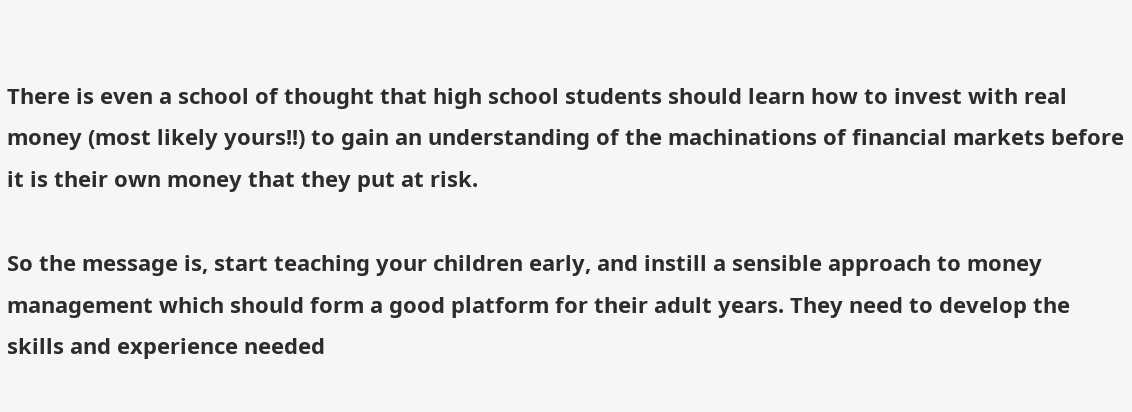There is even a school of thought that high school students should learn how to invest with real money (most likely yours!!) to gain an understanding of the machinations of financial markets before it is their own money that they put at risk.

So the message is, start teaching your children early, and instill a sensible approach to money management which should form a good platform for their adult years. They need to develop the skills and experience needed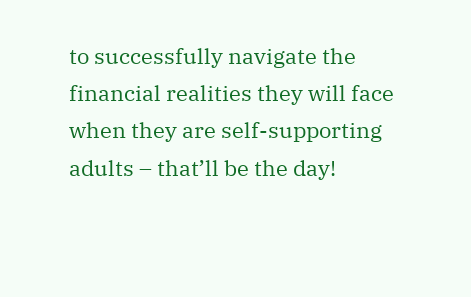to successfully navigate the financial realities they will face when they are self-supporting adults – that’ll be the day!